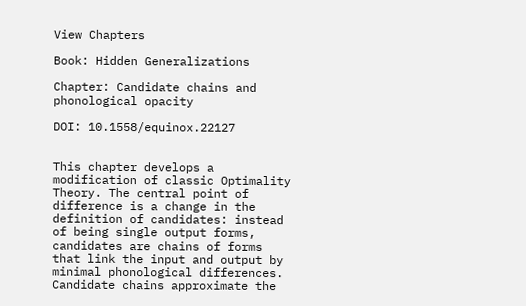View Chapters

Book: Hidden Generalizations

Chapter: Candidate chains and phonological opacity

DOI: 10.1558/equinox.22127


This chapter develops a modification of classic Optimality Theory. The central point of difference is a change in the definition of candidates: instead of being single output forms, candidates are chains of forms that link the input and output by minimal phonological differences. Candidate chains approximate the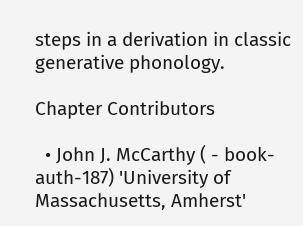steps in a derivation in classic generative phonology.

Chapter Contributors

  • John J. McCarthy ( - book-auth-187) 'University of Massachusetts, Amherst'